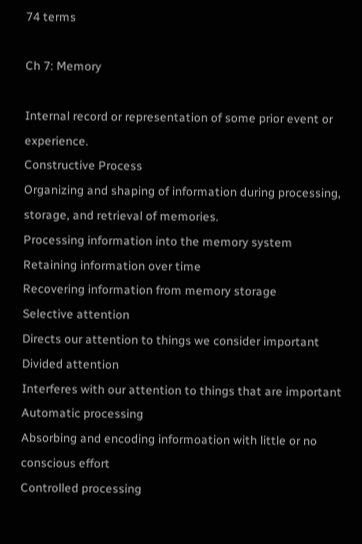74 terms

Ch 7: Memory

Internal record or representation of some prior event or experience.
Constructive Process
Organizing and shaping of information during processing, storage, and retrieval of memories.
Processing information into the memory system
Retaining information over time
Recovering information from memory storage
Selective attention
Directs our attention to things we consider important
Divided attention
Interferes with our attention to things that are important
Automatic processing
Absorbing and encoding informoation with little or no conscious effort
Controlled processing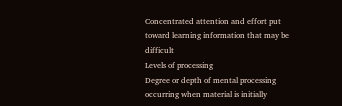Concentrated attention and effort put toward learning information that may be difficult
Levels of processing
Degree or depth of mental processing occurring when material is initially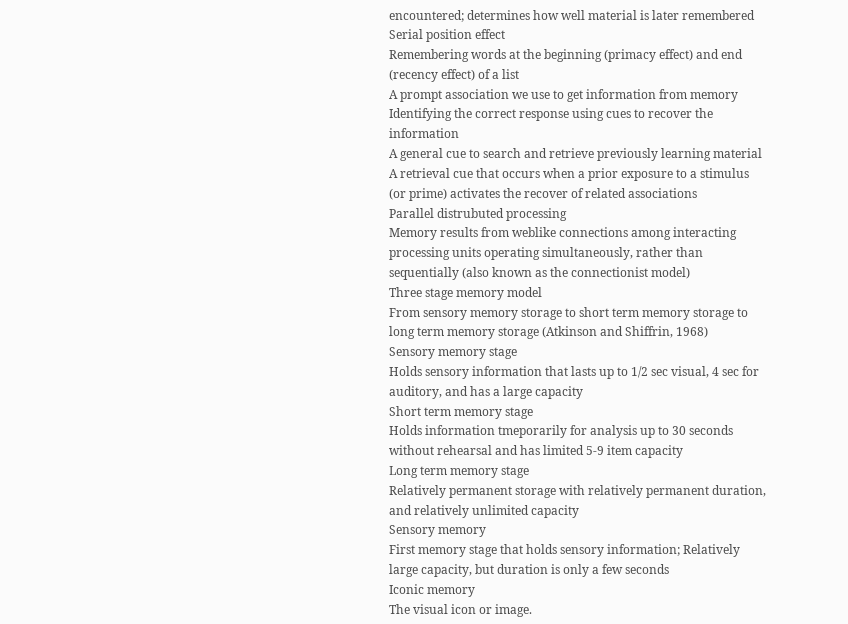encountered; determines how well material is later remembered
Serial position effect
Remembering words at the beginning (primacy effect) and end (recency effect) of a list
A prompt association we use to get information from memory
Identifying the correct response using cues to recover the information
A general cue to search and retrieve previously learning material
A retrieval cue that occurs when a prior exposure to a stimulus (or prime) activates the recover of related associations
Parallel distrubuted processing
Memory results from weblike connections among interacting processing units operating simultaneously, rather than sequentially (also known as the connectionist model)
Three stage memory model
From sensory memory storage to short term memory storage to long term memory storage (Atkinson and Shiffrin, 1968)
Sensory memory stage
Holds sensory information that lasts up to 1/2 sec visual, 4 sec for auditory, and has a large capacity
Short term memory stage
Holds information tmeporarily for analysis up to 30 seconds without rehearsal and has limited 5-9 item capacity
Long term memory stage
Relatively permanent storage with relatively permanent duration, and relatively unlimited capacity
Sensory memory
First memory stage that holds sensory information; Relatively large capacity, but duration is only a few seconds
Iconic memory
The visual icon or image.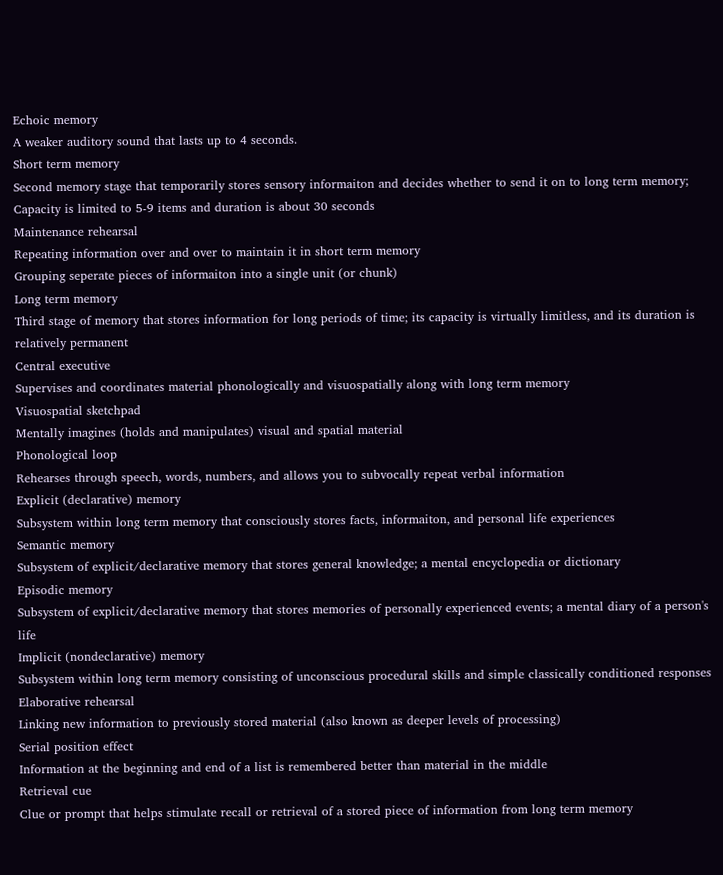Echoic memory
A weaker auditory sound that lasts up to 4 seconds.
Short term memory
Second memory stage that temporarily stores sensory informaiton and decides whether to send it on to long term memory; Capacity is limited to 5-9 items and duration is about 30 seconds
Maintenance rehearsal
Repeating information over and over to maintain it in short term memory
Grouping seperate pieces of informaiton into a single unit (or chunk)
Long term memory
Third stage of memory that stores information for long periods of time; its capacity is virtually limitless, and its duration is relatively permanent
Central executive
Supervises and coordinates material phonologically and visuospatially along with long term memory
Visuospatial sketchpad
Mentally imagines (holds and manipulates) visual and spatial material
Phonological loop
Rehearses through speech, words, numbers, and allows you to subvocally repeat verbal information
Explicit (declarative) memory
Subsystem within long term memory that consciously stores facts, informaiton, and personal life experiences
Semantic memory
Subsystem of explicit/declarative memory that stores general knowledge; a mental encyclopedia or dictionary
Episodic memory
Subsystem of explicit/declarative memory that stores memories of personally experienced events; a mental diary of a person's life
Implicit (nondeclarative) memory
Subsystem within long term memory consisting of unconscious procedural skills and simple classically conditioned responses
Elaborative rehearsal
Linking new information to previously stored material (also known as deeper levels of processing)
Serial position effect
Information at the beginning and end of a list is remembered better than material in the middle
Retrieval cue
Clue or prompt that helps stimulate recall or retrieval of a stored piece of information from long term memory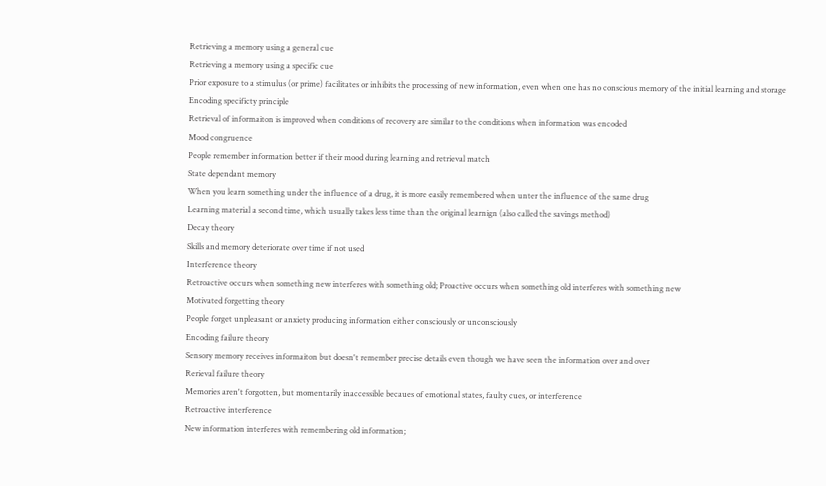Retrieving a memory using a general cue
Retrieving a memory using a specific cue
Prior exposure to a stimulus (or prime) facilitates or inhibits the processing of new information, even when one has no conscious memory of the initial learning and storage
Encoding specificty principle
Retrieval of informaiton is improved when conditions of recovery are similar to the conditions when information was encoded
Mood congruence
People remember information better if their mood during learning and retrieval match
State dependant memory
When you learn something under the influence of a drug, it is more easily remembered when unter the influence of the same drug
Learning material a second time, which usually takes less time than the original learnign (also called the savings method)
Decay theory
Skills and memory deteriorate over time if not used
Interference theory
Retroactive occurs when something new interferes with something old; Proactive occurs when something old interferes with something new
Motivated forgetting theory
People forget unpleasant or anxiety producing information either consciously or unconsciously
Encoding failure theory
Sensory memory receives informaiton but doesn't remember precise details even though we have seen the information over and over
Rerieval failure theory
Memories aren't forgotten, but momentarily inaccessible becaues of emotional states, faulty cues, or interference
Retroactive interference
New information interferes with remembering old information;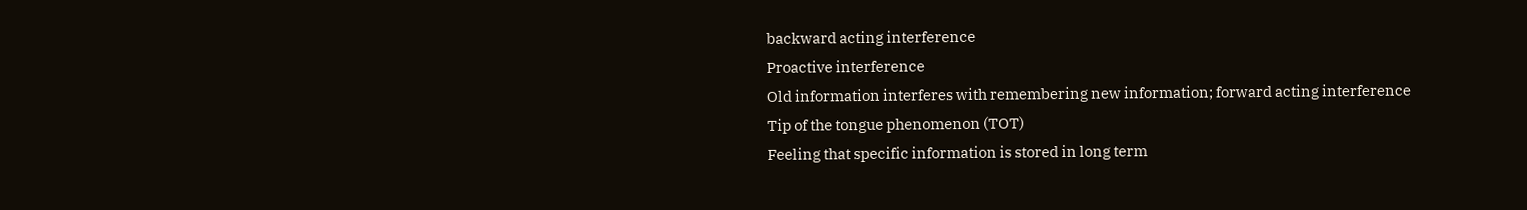backward acting interference
Proactive interference
Old information interferes with remembering new information; forward acting interference
Tip of the tongue phenomenon (TOT)
Feeling that specific information is stored in long term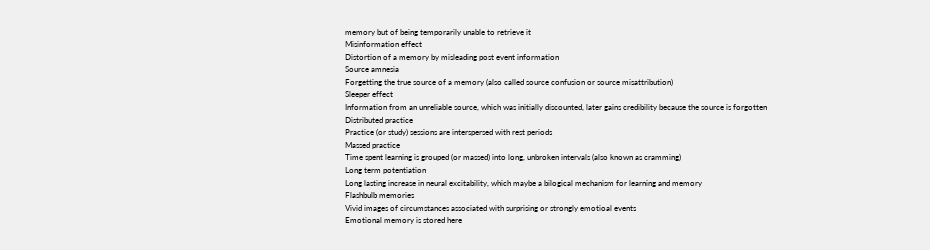memory but of being temporarily unable to retrieve it
Misinformation effect
Distortion of a memory by misleading post event information
Source amnesia
Forgetting the true source of a memory (also called source confusion or source misattribution)
Sleeper effect
Information from an unreliable source, which was initially discounted, later gains credibility because the source is forgotten
Distributed practice
Practice (or study) sessions are interspersed with rest periods
Massed practice
Time spent learning is grouped (or massed) into long, unbroken intervals (also known as cramming)
Long term potentiation
Long lasting increase in neural excitability, which maybe a bilogical mechanism for learning and memory
Flashbulb memories
Vivid images of circumstances associated with surprising or strongly emotioal events
Emotional memory is stored here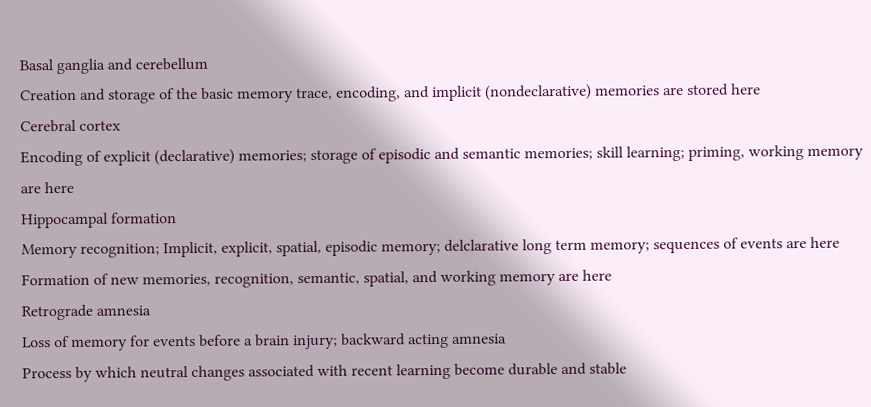Basal ganglia and cerebellum
Creation and storage of the basic memory trace, encoding, and implicit (nondeclarative) memories are stored here
Cerebral cortex
Encoding of explicit (declarative) memories; storage of episodic and semantic memories; skill learning; priming, working memory are here
Hippocampal formation
Memory recognition; Implicit, explicit, spatial, episodic memory; delclarative long term memory; sequences of events are here
Formation of new memories, recognition, semantic, spatial, and working memory are here
Retrograde amnesia
Loss of memory for events before a brain injury; backward acting amnesia
Process by which neutral changes associated with recent learning become durable and stable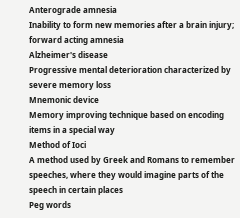Anterograde amnesia
Inability to form new memories after a brain injury; forward acting amnesia
Alzheimer's disease
Progressive mental deterioration characterized by severe memory loss
Mnemonic device
Memory improving technique based on encoding items in a special way
Method of Ioci
A method used by Greek and Romans to remember speeches, where they would imagine parts of the speech in certain places
Peg words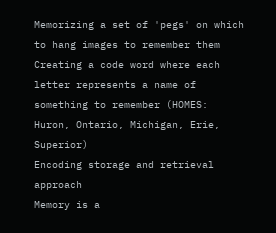Memorizing a set of 'pegs' on which to hang images to remember them
Creating a code word where each letter represents a name of something to remember (HOMES: Huron, Ontario, Michigan, Erie, Superior)
Encoding storage and retrieval approach
Memory is a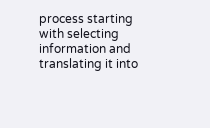process starting with selecting information and translating it into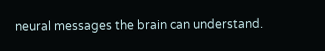neural messages the brain can understand.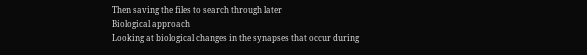Then saving the files to search through later
Biological approach
Looking at biological changes in the synapses that occur during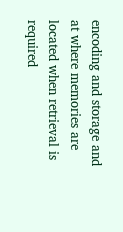encoding and storage and at where memories are located when retrieval is required